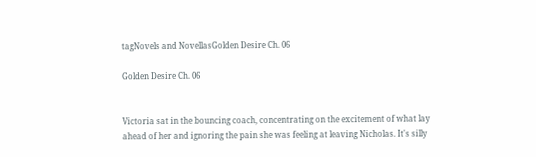tagNovels and NovellasGolden Desire Ch. 06

Golden Desire Ch. 06


Victoria sat in the bouncing coach, concentrating on the excitement of what lay ahead of her and ignoring the pain she was feeling at leaving Nicholas. It's silly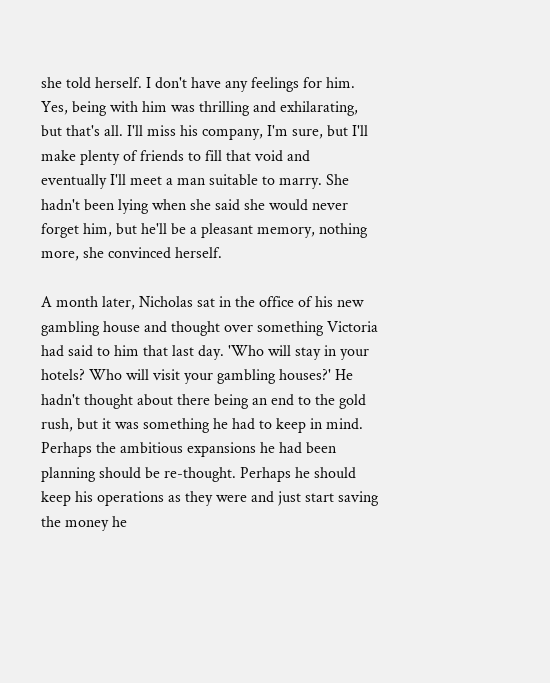she told herself. I don't have any feelings for him. Yes, being with him was thrilling and exhilarating, but that's all. I'll miss his company, I'm sure, but I'll make plenty of friends to fill that void and eventually I'll meet a man suitable to marry. She hadn't been lying when she said she would never forget him, but he'll be a pleasant memory, nothing more, she convinced herself.

A month later, Nicholas sat in the office of his new gambling house and thought over something Victoria had said to him that last day. 'Who will stay in your hotels? Who will visit your gambling houses?' He hadn't thought about there being an end to the gold rush, but it was something he had to keep in mind. Perhaps the ambitious expansions he had been planning should be re-thought. Perhaps he should keep his operations as they were and just start saving the money he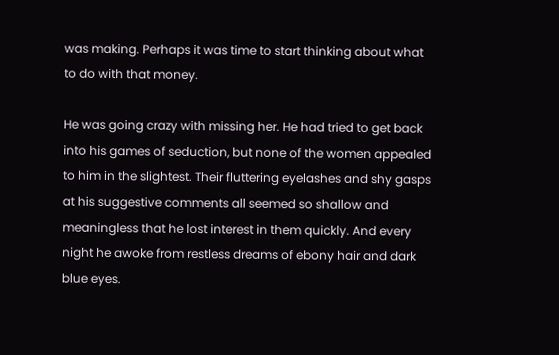was making. Perhaps it was time to start thinking about what to do with that money.

He was going crazy with missing her. He had tried to get back into his games of seduction, but none of the women appealed to him in the slightest. Their fluttering eyelashes and shy gasps at his suggestive comments all seemed so shallow and meaningless that he lost interest in them quickly. And every night he awoke from restless dreams of ebony hair and dark blue eyes.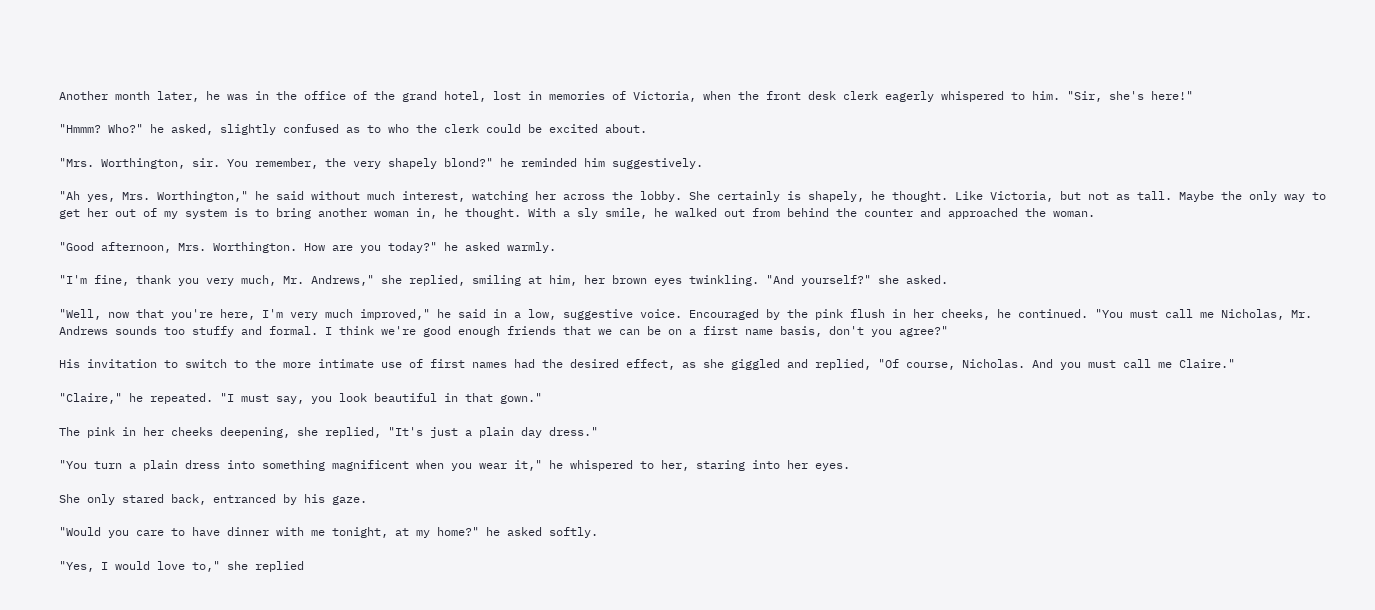Another month later, he was in the office of the grand hotel, lost in memories of Victoria, when the front desk clerk eagerly whispered to him. "Sir, she's here!"

"Hmmm? Who?" he asked, slightly confused as to who the clerk could be excited about.

"Mrs. Worthington, sir. You remember, the very shapely blond?" he reminded him suggestively.

"Ah yes, Mrs. Worthington," he said without much interest, watching her across the lobby. She certainly is shapely, he thought. Like Victoria, but not as tall. Maybe the only way to get her out of my system is to bring another woman in, he thought. With a sly smile, he walked out from behind the counter and approached the woman.

"Good afternoon, Mrs. Worthington. How are you today?" he asked warmly.

"I'm fine, thank you very much, Mr. Andrews," she replied, smiling at him, her brown eyes twinkling. "And yourself?" she asked.

"Well, now that you're here, I'm very much improved," he said in a low, suggestive voice. Encouraged by the pink flush in her cheeks, he continued. "You must call me Nicholas, Mr. Andrews sounds too stuffy and formal. I think we're good enough friends that we can be on a first name basis, don't you agree?"

His invitation to switch to the more intimate use of first names had the desired effect, as she giggled and replied, "Of course, Nicholas. And you must call me Claire."

"Claire," he repeated. "I must say, you look beautiful in that gown."

The pink in her cheeks deepening, she replied, "It's just a plain day dress."

"You turn a plain dress into something magnificent when you wear it," he whispered to her, staring into her eyes.

She only stared back, entranced by his gaze.

"Would you care to have dinner with me tonight, at my home?" he asked softly.

"Yes, I would love to," she replied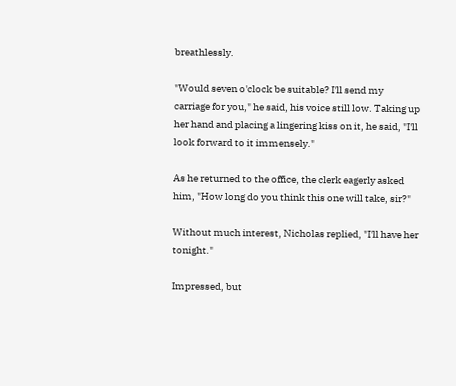breathlessly.

"Would seven o'clock be suitable? I'll send my carriage for you," he said, his voice still low. Taking up her hand and placing a lingering kiss on it, he said, "I'll look forward to it immensely."

As he returned to the office, the clerk eagerly asked him, "How long do you think this one will take, sir?"

Without much interest, Nicholas replied, "I'll have her tonight."

Impressed, but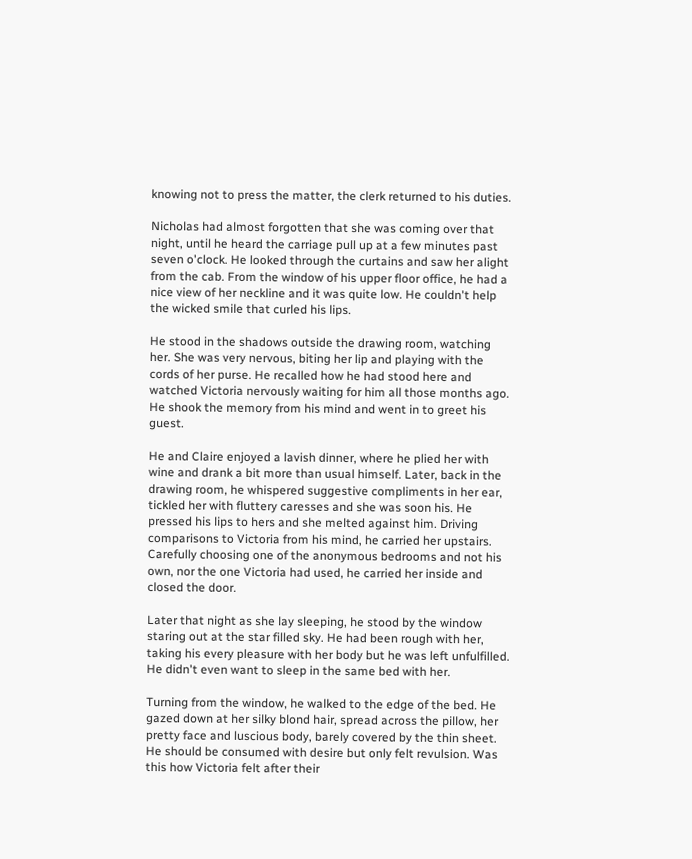knowing not to press the matter, the clerk returned to his duties.

Nicholas had almost forgotten that she was coming over that night, until he heard the carriage pull up at a few minutes past seven o'clock. He looked through the curtains and saw her alight from the cab. From the window of his upper floor office, he had a nice view of her neckline and it was quite low. He couldn't help the wicked smile that curled his lips.

He stood in the shadows outside the drawing room, watching her. She was very nervous, biting her lip and playing with the cords of her purse. He recalled how he had stood here and watched Victoria nervously waiting for him all those months ago. He shook the memory from his mind and went in to greet his guest.

He and Claire enjoyed a lavish dinner, where he plied her with wine and drank a bit more than usual himself. Later, back in the drawing room, he whispered suggestive compliments in her ear, tickled her with fluttery caresses and she was soon his. He pressed his lips to hers and she melted against him. Driving comparisons to Victoria from his mind, he carried her upstairs. Carefully choosing one of the anonymous bedrooms and not his own, nor the one Victoria had used, he carried her inside and closed the door.

Later that night as she lay sleeping, he stood by the window staring out at the star filled sky. He had been rough with her, taking his every pleasure with her body but he was left unfulfilled. He didn't even want to sleep in the same bed with her.

Turning from the window, he walked to the edge of the bed. He gazed down at her silky blond hair, spread across the pillow, her pretty face and luscious body, barely covered by the thin sheet. He should be consumed with desire but only felt revulsion. Was this how Victoria felt after their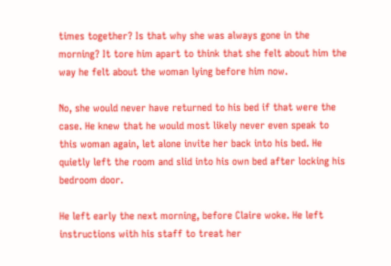times together? Is that why she was always gone in the morning? It tore him apart to think that she felt about him the way he felt about the woman lying before him now.

No, she would never have returned to his bed if that were the case. He knew that he would most likely never even speak to this woman again, let alone invite her back into his bed. He quietly left the room and slid into his own bed after locking his bedroom door.

He left early the next morning, before Claire woke. He left instructions with his staff to treat her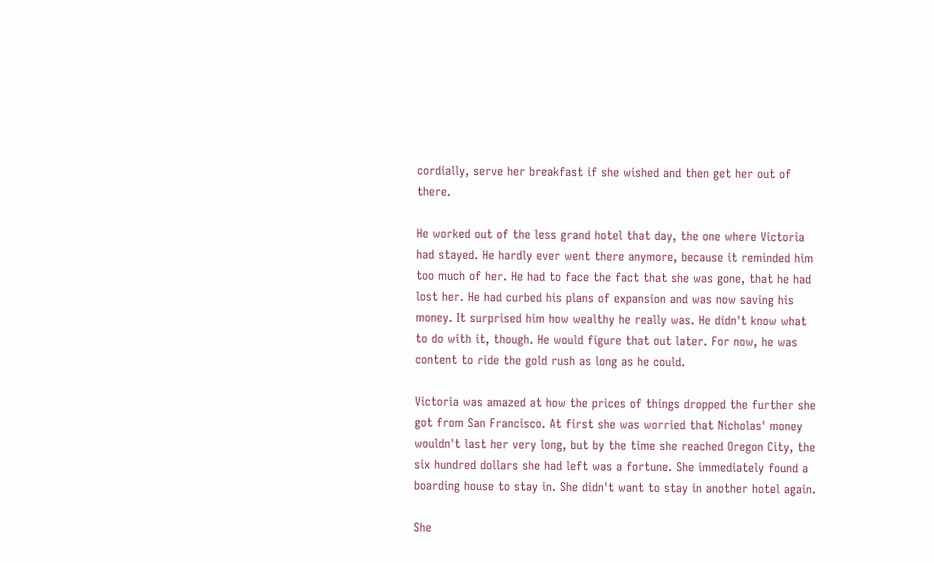cordially, serve her breakfast if she wished and then get her out of there.

He worked out of the less grand hotel that day, the one where Victoria had stayed. He hardly ever went there anymore, because it reminded him too much of her. He had to face the fact that she was gone, that he had lost her. He had curbed his plans of expansion and was now saving his money. It surprised him how wealthy he really was. He didn't know what to do with it, though. He would figure that out later. For now, he was content to ride the gold rush as long as he could.

Victoria was amazed at how the prices of things dropped the further she got from San Francisco. At first she was worried that Nicholas' money wouldn't last her very long, but by the time she reached Oregon City, the six hundred dollars she had left was a fortune. She immediately found a boarding house to stay in. She didn't want to stay in another hotel again.

She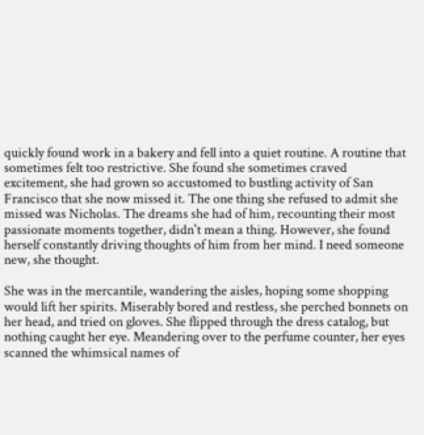quickly found work in a bakery and fell into a quiet routine. A routine that sometimes felt too restrictive. She found she sometimes craved excitement, she had grown so accustomed to bustling activity of San Francisco that she now missed it. The one thing she refused to admit she missed was Nicholas. The dreams she had of him, recounting their most passionate moments together, didn't mean a thing. However, she found herself constantly driving thoughts of him from her mind. I need someone new, she thought.

She was in the mercantile, wandering the aisles, hoping some shopping would lift her spirits. Miserably bored and restless, she perched bonnets on her head, and tried on gloves. She flipped through the dress catalog, but nothing caught her eye. Meandering over to the perfume counter, her eyes scanned the whimsical names of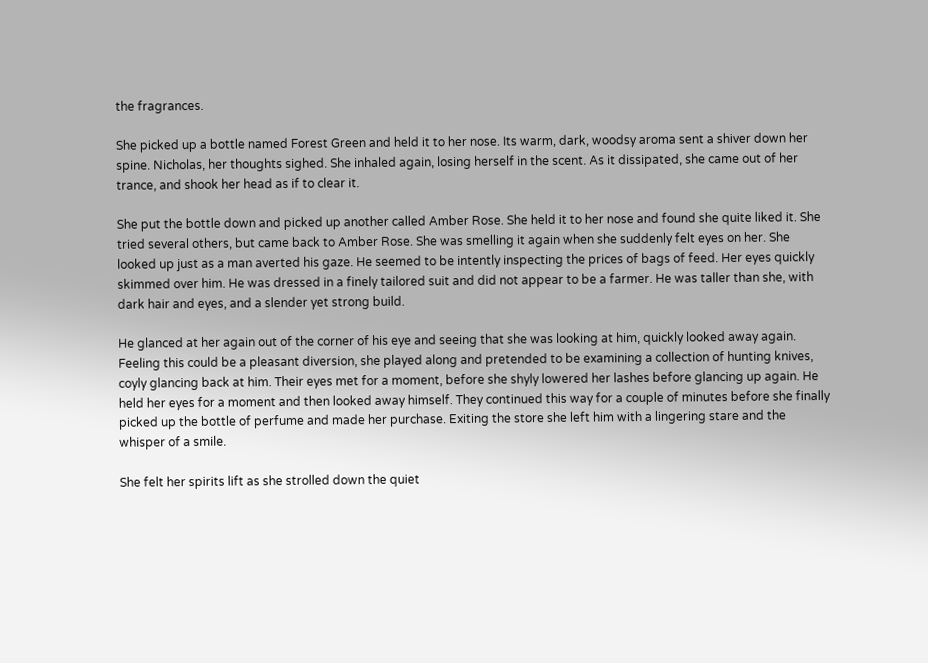the fragrances.

She picked up a bottle named Forest Green and held it to her nose. Its warm, dark, woodsy aroma sent a shiver down her spine. Nicholas, her thoughts sighed. She inhaled again, losing herself in the scent. As it dissipated, she came out of her trance, and shook her head as if to clear it.

She put the bottle down and picked up another called Amber Rose. She held it to her nose and found she quite liked it. She tried several others, but came back to Amber Rose. She was smelling it again when she suddenly felt eyes on her. She looked up just as a man averted his gaze. He seemed to be intently inspecting the prices of bags of feed. Her eyes quickly skimmed over him. He was dressed in a finely tailored suit and did not appear to be a farmer. He was taller than she, with dark hair and eyes, and a slender yet strong build.

He glanced at her again out of the corner of his eye and seeing that she was looking at him, quickly looked away again. Feeling this could be a pleasant diversion, she played along and pretended to be examining a collection of hunting knives, coyly glancing back at him. Their eyes met for a moment, before she shyly lowered her lashes before glancing up again. He held her eyes for a moment and then looked away himself. They continued this way for a couple of minutes before she finally picked up the bottle of perfume and made her purchase. Exiting the store she left him with a lingering stare and the whisper of a smile.

She felt her spirits lift as she strolled down the quiet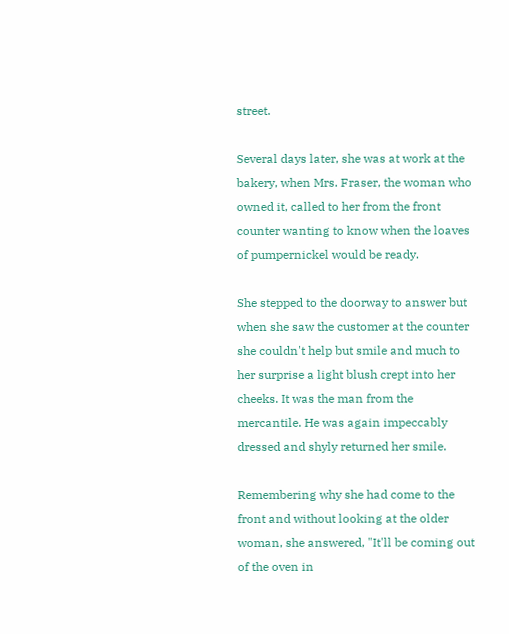street.

Several days later, she was at work at the bakery, when Mrs. Fraser, the woman who owned it, called to her from the front counter wanting to know when the loaves of pumpernickel would be ready.

She stepped to the doorway to answer but when she saw the customer at the counter she couldn't help but smile and much to her surprise a light blush crept into her cheeks. It was the man from the mercantile. He was again impeccably dressed and shyly returned her smile.

Remembering why she had come to the front and without looking at the older woman, she answered, "It'll be coming out of the oven in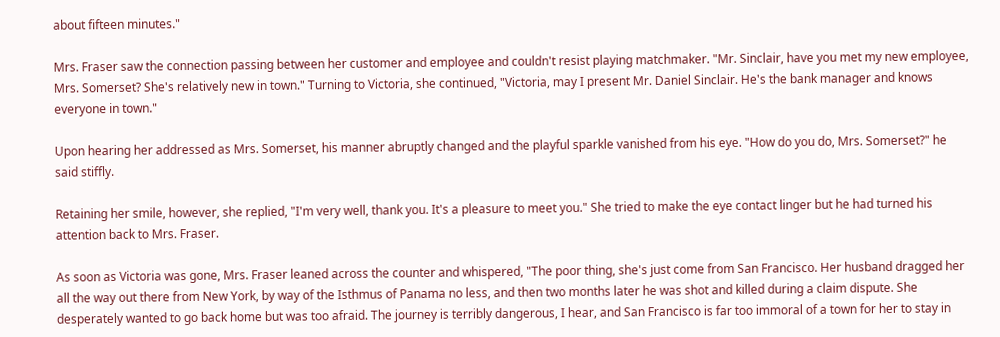about fifteen minutes."

Mrs. Fraser saw the connection passing between her customer and employee and couldn't resist playing matchmaker. "Mr. Sinclair, have you met my new employee, Mrs. Somerset? She's relatively new in town." Turning to Victoria, she continued, "Victoria, may I present Mr. Daniel Sinclair. He's the bank manager and knows everyone in town."

Upon hearing her addressed as Mrs. Somerset, his manner abruptly changed and the playful sparkle vanished from his eye. "How do you do, Mrs. Somerset?" he said stiffly.

Retaining her smile, however, she replied, "I'm very well, thank you. It's a pleasure to meet you." She tried to make the eye contact linger but he had turned his attention back to Mrs. Fraser.

As soon as Victoria was gone, Mrs. Fraser leaned across the counter and whispered, "The poor thing, she's just come from San Francisco. Her husband dragged her all the way out there from New York, by way of the Isthmus of Panama no less, and then two months later he was shot and killed during a claim dispute. She desperately wanted to go back home but was too afraid. The journey is terribly dangerous, I hear, and San Francisco is far too immoral of a town for her to stay in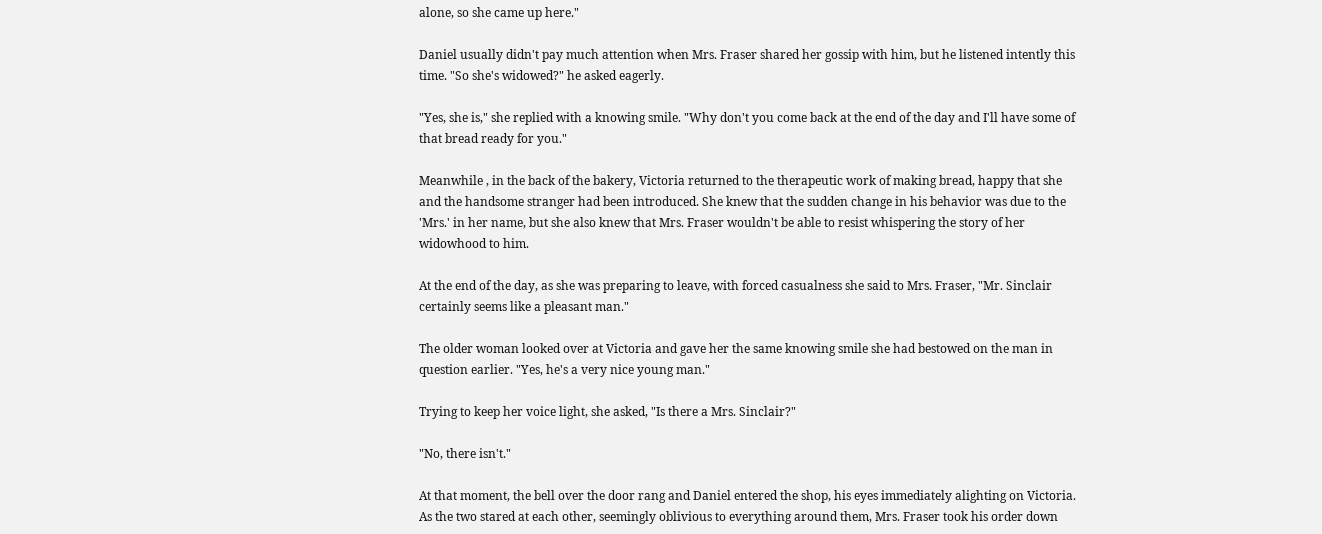alone, so she came up here."

Daniel usually didn't pay much attention when Mrs. Fraser shared her gossip with him, but he listened intently this time. "So she's widowed?" he asked eagerly.

"Yes, she is," she replied with a knowing smile. "Why don't you come back at the end of the day and I'll have some of that bread ready for you."

Meanwhile , in the back of the bakery, Victoria returned to the therapeutic work of making bread, happy that she and the handsome stranger had been introduced. She knew that the sudden change in his behavior was due to the 'Mrs.' in her name, but she also knew that Mrs. Fraser wouldn't be able to resist whispering the story of her widowhood to him.

At the end of the day, as she was preparing to leave, with forced casualness she said to Mrs. Fraser, "Mr. Sinclair certainly seems like a pleasant man."

The older woman looked over at Victoria and gave her the same knowing smile she had bestowed on the man in question earlier. "Yes, he's a very nice young man."

Trying to keep her voice light, she asked, "Is there a Mrs. Sinclair?"

"No, there isn't."

At that moment, the bell over the door rang and Daniel entered the shop, his eyes immediately alighting on Victoria. As the two stared at each other, seemingly oblivious to everything around them, Mrs. Fraser took his order down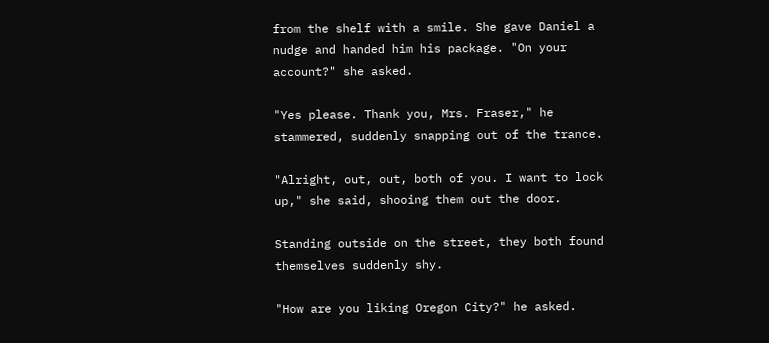from the shelf with a smile. She gave Daniel a nudge and handed him his package. "On your account?" she asked.

"Yes please. Thank you, Mrs. Fraser," he stammered, suddenly snapping out of the trance.

"Alright, out, out, both of you. I want to lock up," she said, shooing them out the door.

Standing outside on the street, they both found themselves suddenly shy.

"How are you liking Oregon City?" he asked.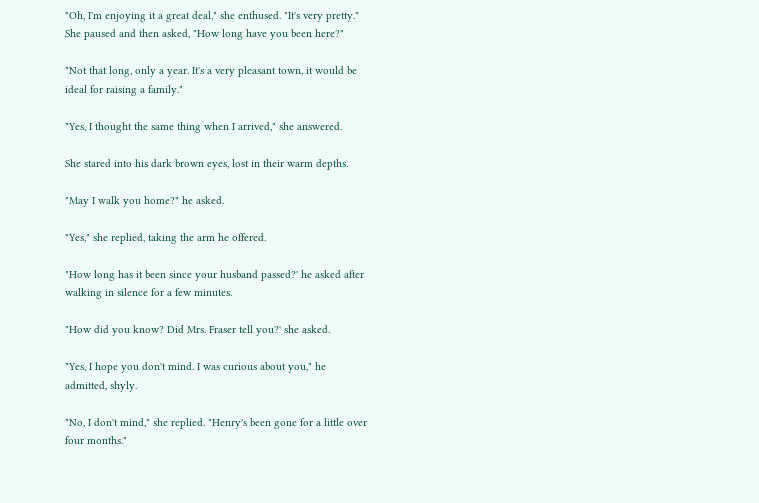"Oh, I'm enjoying it a great deal," she enthused. "It's very pretty." She paused and then asked, "How long have you been here?"

"Not that long, only a year. It's a very pleasant town, it would be ideal for raising a family."

"Yes, I thought the same thing when I arrived," she answered.

She stared into his dark brown eyes, lost in their warm depths.

"May I walk you home?" he asked.

"Yes," she replied, taking the arm he offered.

"How long has it been since your husband passed?' he asked after walking in silence for a few minutes.

"How did you know? Did Mrs. Fraser tell you?' she asked.

"Yes, I hope you don't mind. I was curious about you," he admitted, shyly.

"No, I don't mind," she replied. "Henry's been gone for a little over four months."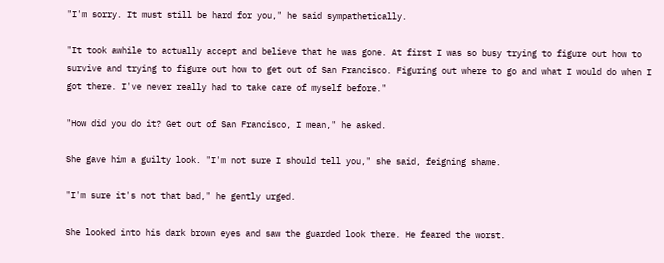"I'm sorry. It must still be hard for you," he said sympathetically.

"It took awhile to actually accept and believe that he was gone. At first I was so busy trying to figure out how to survive and trying to figure out how to get out of San Francisco. Figuring out where to go and what I would do when I got there. I've never really had to take care of myself before."

"How did you do it? Get out of San Francisco, I mean," he asked.

She gave him a guilty look. "I'm not sure I should tell you," she said, feigning shame.

"I'm sure it's not that bad," he gently urged.

She looked into his dark brown eyes and saw the guarded look there. He feared the worst.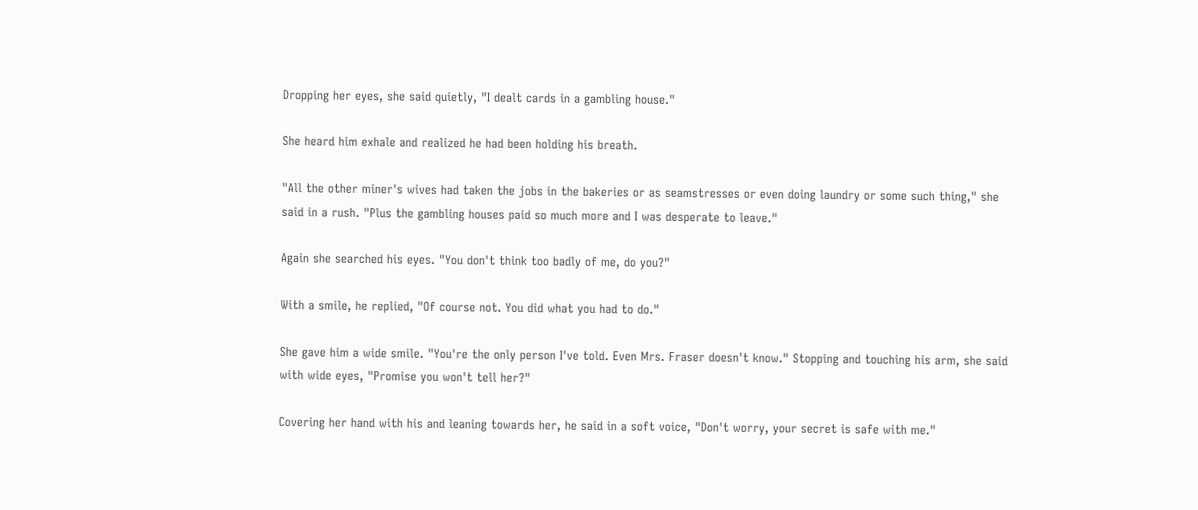Dropping her eyes, she said quietly, "I dealt cards in a gambling house."

She heard him exhale and realized he had been holding his breath.

"All the other miner's wives had taken the jobs in the bakeries or as seamstresses or even doing laundry or some such thing," she said in a rush. "Plus the gambling houses paid so much more and I was desperate to leave."

Again she searched his eyes. "You don't think too badly of me, do you?"

With a smile, he replied, "Of course not. You did what you had to do."

She gave him a wide smile. "You're the only person I've told. Even Mrs. Fraser doesn't know." Stopping and touching his arm, she said with wide eyes, "Promise you won't tell her?"

Covering her hand with his and leaning towards her, he said in a soft voice, "Don't worry, your secret is safe with me."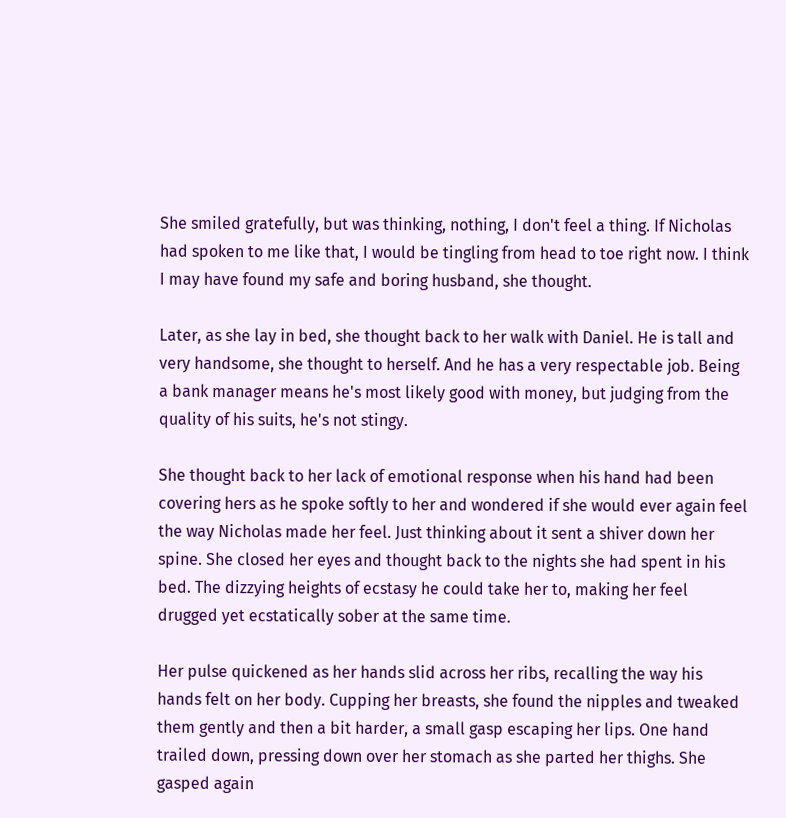She smiled gratefully, but was thinking, nothing, I don't feel a thing. If Nicholas had spoken to me like that, I would be tingling from head to toe right now. I think I may have found my safe and boring husband, she thought.

Later, as she lay in bed, she thought back to her walk with Daniel. He is tall and very handsome, she thought to herself. And he has a very respectable job. Being a bank manager means he's most likely good with money, but judging from the quality of his suits, he's not stingy.

She thought back to her lack of emotional response when his hand had been covering hers as he spoke softly to her and wondered if she would ever again feel the way Nicholas made her feel. Just thinking about it sent a shiver down her spine. She closed her eyes and thought back to the nights she had spent in his bed. The dizzying heights of ecstasy he could take her to, making her feel drugged yet ecstatically sober at the same time.

Her pulse quickened as her hands slid across her ribs, recalling the way his hands felt on her body. Cupping her breasts, she found the nipples and tweaked them gently and then a bit harder, a small gasp escaping her lips. One hand trailed down, pressing down over her stomach as she parted her thighs. She gasped again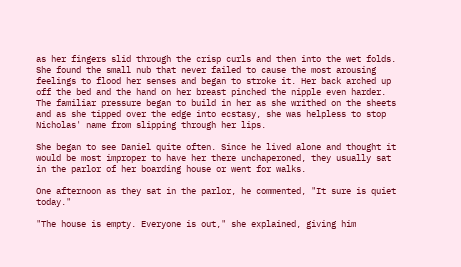as her fingers slid through the crisp curls and then into the wet folds. She found the small nub that never failed to cause the most arousing feelings to flood her senses and began to stroke it. Her back arched up off the bed and the hand on her breast pinched the nipple even harder. The familiar pressure began to build in her as she writhed on the sheets and as she tipped over the edge into ecstasy, she was helpless to stop Nicholas' name from slipping through her lips.

She began to see Daniel quite often. Since he lived alone and thought it would be most improper to have her there unchaperoned, they usually sat in the parlor of her boarding house or went for walks.

One afternoon as they sat in the parlor, he commented, "It sure is quiet today."

"The house is empty. Everyone is out," she explained, giving him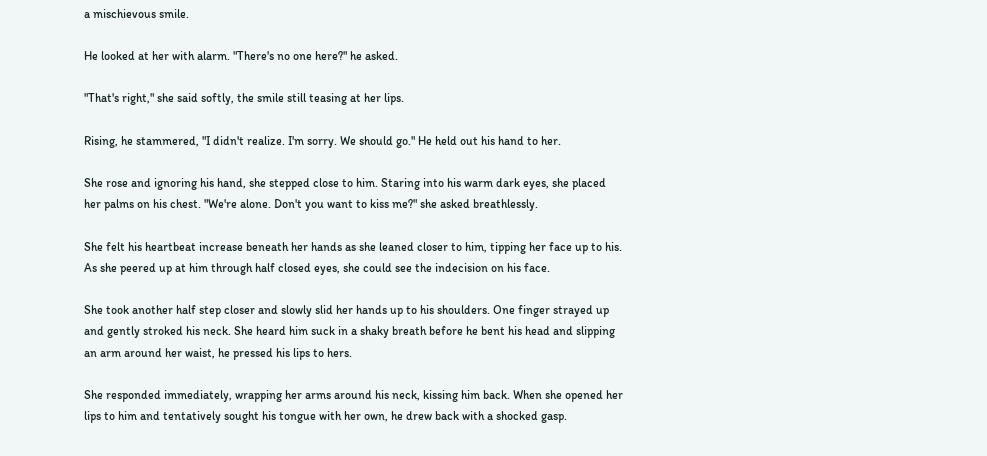a mischievous smile.

He looked at her with alarm. "There's no one here?" he asked.

"That's right," she said softly, the smile still teasing at her lips.

Rising, he stammered, "I didn't realize. I'm sorry. We should go." He held out his hand to her.

She rose and ignoring his hand, she stepped close to him. Staring into his warm dark eyes, she placed her palms on his chest. "We're alone. Don't you want to kiss me?" she asked breathlessly.

She felt his heartbeat increase beneath her hands as she leaned closer to him, tipping her face up to his. As she peered up at him through half closed eyes, she could see the indecision on his face.

She took another half step closer and slowly slid her hands up to his shoulders. One finger strayed up and gently stroked his neck. She heard him suck in a shaky breath before he bent his head and slipping an arm around her waist, he pressed his lips to hers.

She responded immediately, wrapping her arms around his neck, kissing him back. When she opened her lips to him and tentatively sought his tongue with her own, he drew back with a shocked gasp.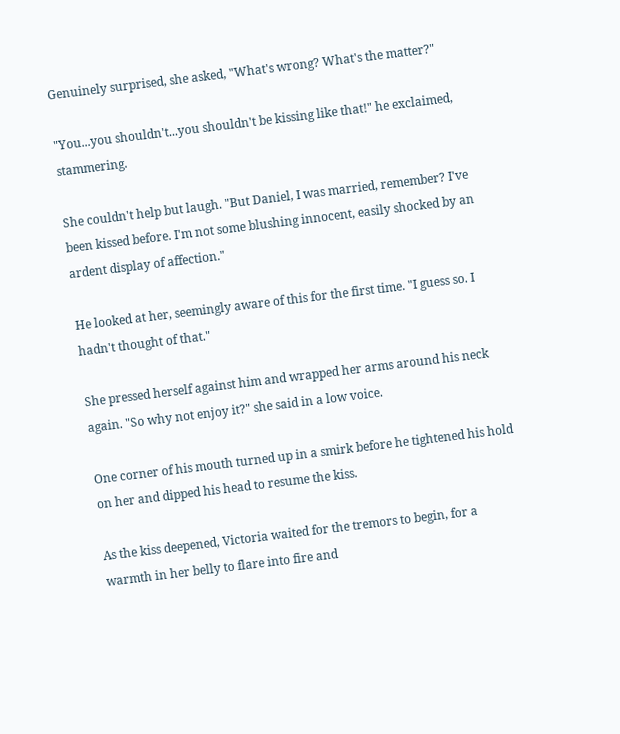Genuinely surprised, she asked, "What's wrong? What's the matter?"

"You...you shouldn't...you shouldn't be kissing like that!" he exclaimed, stammering.

She couldn't help but laugh. "But Daniel, I was married, remember? I've been kissed before. I'm not some blushing innocent, easily shocked by an ardent display of affection."

He looked at her, seemingly aware of this for the first time. "I guess so. I hadn't thought of that."

She pressed herself against him and wrapped her arms around his neck again. "So why not enjoy it?" she said in a low voice.

One corner of his mouth turned up in a smirk before he tightened his hold on her and dipped his head to resume the kiss.

As the kiss deepened, Victoria waited for the tremors to begin, for a warmth in her belly to flare into fire and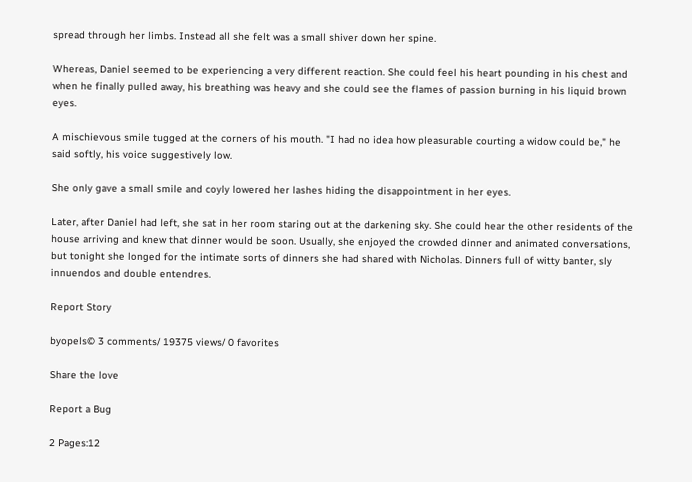spread through her limbs. Instead all she felt was a small shiver down her spine.

Whereas, Daniel seemed to be experiencing a very different reaction. She could feel his heart pounding in his chest and when he finally pulled away, his breathing was heavy and she could see the flames of passion burning in his liquid brown eyes.

A mischievous smile tugged at the corners of his mouth. "I had no idea how pleasurable courting a widow could be," he said softly, his voice suggestively low.

She only gave a small smile and coyly lowered her lashes hiding the disappointment in her eyes.

Later, after Daniel had left, she sat in her room staring out at the darkening sky. She could hear the other residents of the house arriving and knew that dinner would be soon. Usually, she enjoyed the crowded dinner and animated conversations, but tonight she longed for the intimate sorts of dinners she had shared with Nicholas. Dinners full of witty banter, sly innuendos and double entendres.

Report Story

byopels© 3 comments/ 19375 views/ 0 favorites

Share the love

Report a Bug

2 Pages:12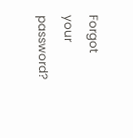Forgot your password?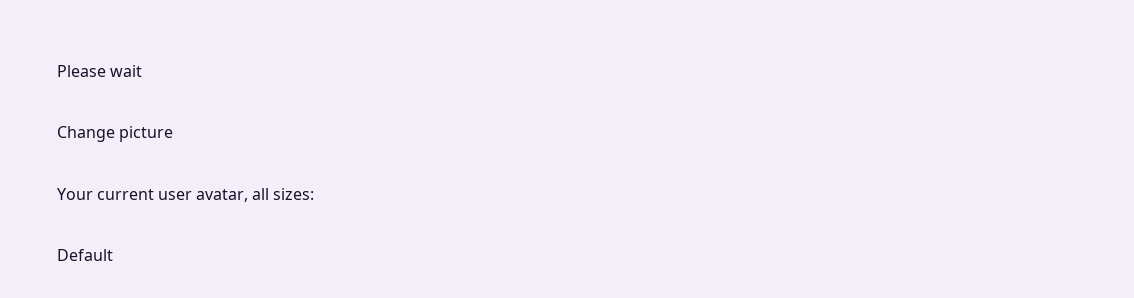Please wait

Change picture

Your current user avatar, all sizes:

Default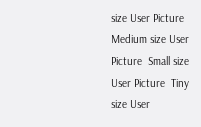size User Picture  Medium size User Picture  Small size User Picture  Tiny size User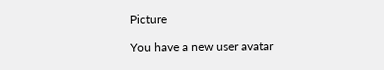Picture

You have a new user avatar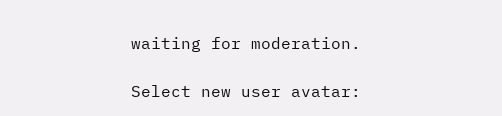waiting for moderation.

Select new user avatar: